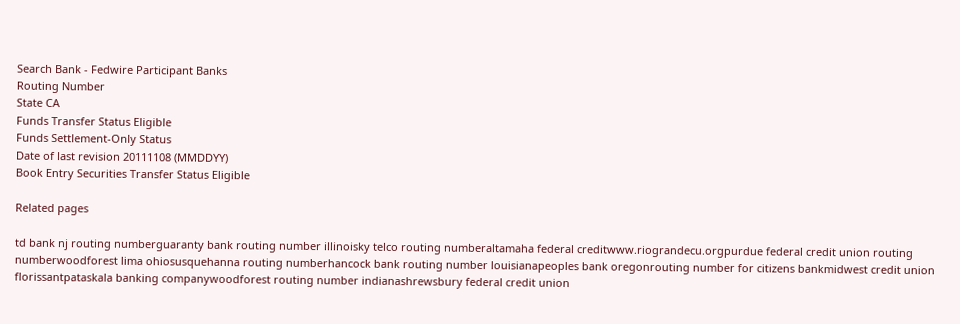Search Bank - Fedwire Participant Banks
Routing Number
State CA
Funds Transfer Status Eligible
Funds Settlement-Only Status
Date of last revision 20111108 (MMDDYY)
Book Entry Securities Transfer Status Eligible

Related pages

td bank nj routing numberguaranty bank routing number illinoisky telco routing numberaltamaha federal creditwww.riograndecu.orgpurdue federal credit union routing numberwoodforest lima ohiosusquehanna routing numberhancock bank routing number louisianapeoples bank oregonrouting number for citizens bankmidwest credit union florissantpataskala banking companywoodforest routing number indianashrewsbury federal credit union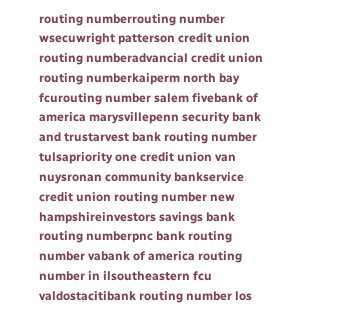routing numberrouting number wsecuwright patterson credit union routing numberadvancial credit union routing numberkaiperm north bay fcurouting number salem fivebank of america marysvillepenn security bank and trustarvest bank routing number tulsapriority one credit union van nuysronan community bankservice credit union routing number new hampshireinvestors savings bank routing numberpnc bank routing number vabank of america routing number in ilsoutheastern fcu valdostacitibank routing number los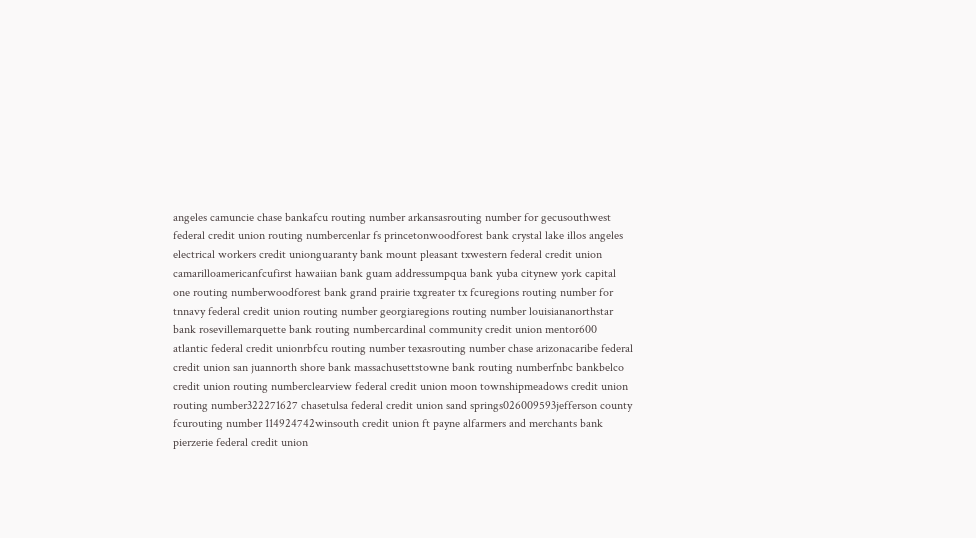angeles camuncie chase bankafcu routing number arkansasrouting number for gecusouthwest federal credit union routing numbercenlar fs princetonwoodforest bank crystal lake illos angeles electrical workers credit unionguaranty bank mount pleasant txwestern federal credit union camarilloamericanfcufirst hawaiian bank guam addressumpqua bank yuba citynew york capital one routing numberwoodforest bank grand prairie txgreater tx fcuregions routing number for tnnavy federal credit union routing number georgiaregions routing number louisiananorthstar bank rosevillemarquette bank routing numbercardinal community credit union mentor600 atlantic federal credit unionrbfcu routing number texasrouting number chase arizonacaribe federal credit union san juannorth shore bank massachusettstowne bank routing numberfnbc bankbelco credit union routing numberclearview federal credit union moon townshipmeadows credit union routing number322271627 chasetulsa federal credit union sand springs026009593jefferson county fcurouting number 114924742winsouth credit union ft payne alfarmers and merchants bank pierzerie federal credit union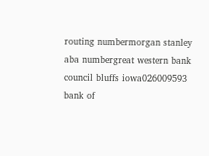routing numbermorgan stanley aba numbergreat western bank council bluffs iowa026009593 bank of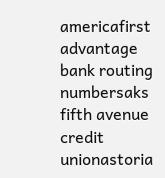americafirst advantage bank routing numbersaks fifth avenue credit unionastoria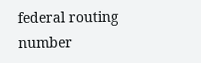federal routing number